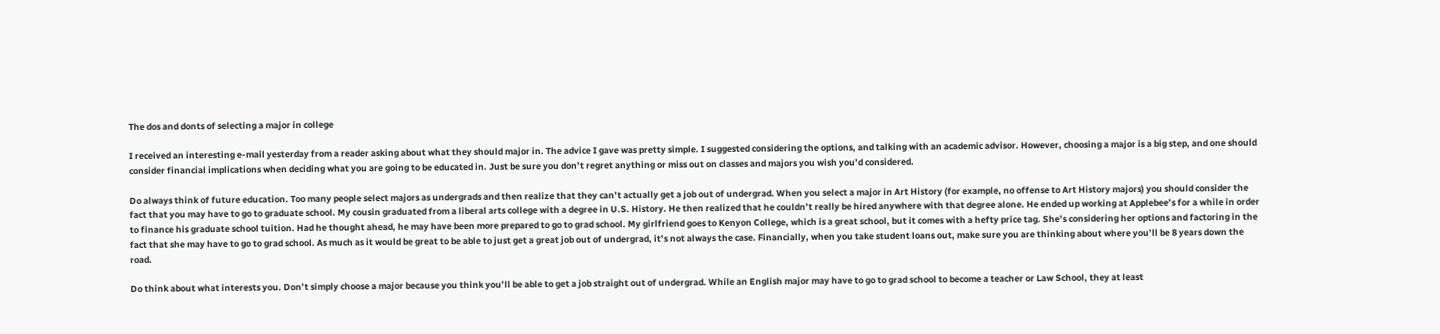The dos and donts of selecting a major in college

I received an interesting e-mail yesterday from a reader asking about what they should major in. The advice I gave was pretty simple. I suggested considering the options, and talking with an academic advisor. However, choosing a major is a big step, and one should consider financial implications when deciding what you are going to be educated in. Just be sure you don’t regret anything or miss out on classes and majors you wish you’d considered.

Do always think of future education. Too many people select majors as undergrads and then realize that they can’t actually get a job out of undergrad. When you select a major in Art History (for example, no offense to Art History majors) you should consider the fact that you may have to go to graduate school. My cousin graduated from a liberal arts college with a degree in U.S. History. He then realized that he couldn’t really be hired anywhere with that degree alone. He ended up working at Applebee’s for a while in order to finance his graduate school tuition. Had he thought ahead, he may have been more prepared to go to grad school. My girlfriend goes to Kenyon College, which is a great school, but it comes with a hefty price tag. She’s considering her options and factoring in the fact that she may have to go to grad school. As much as it would be great to be able to just get a great job out of undergrad, it’s not always the case. Financially, when you take student loans out, make sure you are thinking about where you’ll be 8 years down the road.

Do think about what interests you. Don’t simply choose a major because you think you’ll be able to get a job straight out of undergrad. While an English major may have to go to grad school to become a teacher or Law School, they at least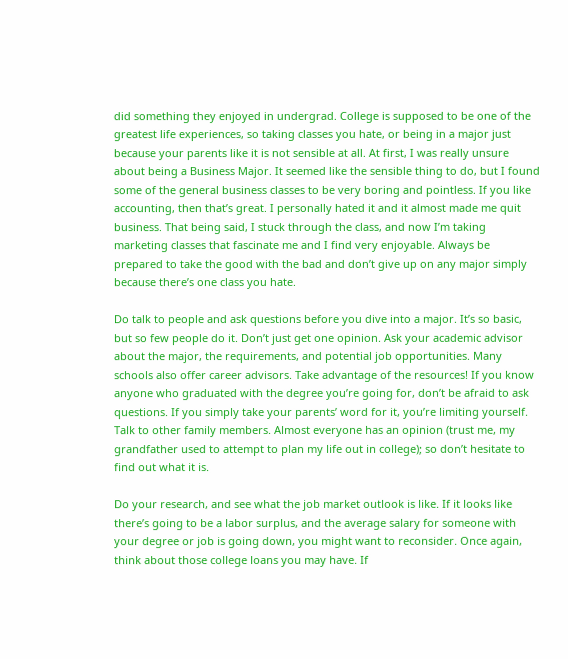did something they enjoyed in undergrad. College is supposed to be one of the greatest life experiences, so taking classes you hate, or being in a major just because your parents like it is not sensible at all. At first, I was really unsure about being a Business Major. It seemed like the sensible thing to do, but I found some of the general business classes to be very boring and pointless. If you like accounting, then that’s great. I personally hated it and it almost made me quit business. That being said, I stuck through the class, and now I’m taking marketing classes that fascinate me and I find very enjoyable. Always be prepared to take the good with the bad and don’t give up on any major simply because there’s one class you hate.

Do talk to people and ask questions before you dive into a major. It’s so basic, but so few people do it. Don’t just get one opinion. Ask your academic advisor about the major, the requirements, and potential job opportunities. Many schools also offer career advisors. Take advantage of the resources! If you know anyone who graduated with the degree you’re going for, don’t be afraid to ask questions. If you simply take your parents’ word for it, you’re limiting yourself. Talk to other family members. Almost everyone has an opinion (trust me, my grandfather used to attempt to plan my life out in college); so don’t hesitate to find out what it is.

Do your research, and see what the job market outlook is like. If it looks like there’s going to be a labor surplus, and the average salary for someone with your degree or job is going down, you might want to reconsider. Once again, think about those college loans you may have. If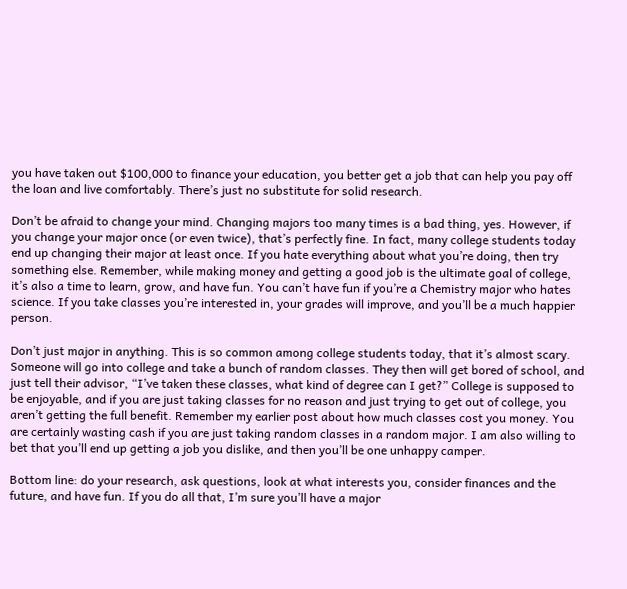you have taken out $100,000 to finance your education, you better get a job that can help you pay off the loan and live comfortably. There’s just no substitute for solid research.

Don’t be afraid to change your mind. Changing majors too many times is a bad thing, yes. However, if you change your major once (or even twice), that’s perfectly fine. In fact, many college students today end up changing their major at least once. If you hate everything about what you’re doing, then try something else. Remember, while making money and getting a good job is the ultimate goal of college, it’s also a time to learn, grow, and have fun. You can’t have fun if you’re a Chemistry major who hates science. If you take classes you’re interested in, your grades will improve, and you’ll be a much happier person.

Don’t just major in anything. This is so common among college students today, that it’s almost scary. Someone will go into college and take a bunch of random classes. They then will get bored of school, and just tell their advisor, “I’ve taken these classes, what kind of degree can I get?” College is supposed to be enjoyable, and if you are just taking classes for no reason and just trying to get out of college, you aren’t getting the full benefit. Remember my earlier post about how much classes cost you money. You are certainly wasting cash if you are just taking random classes in a random major. I am also willing to bet that you’ll end up getting a job you dislike, and then you’ll be one unhappy camper.

Bottom line: do your research, ask questions, look at what interests you, consider finances and the future, and have fun. If you do all that, I’m sure you’ll have a major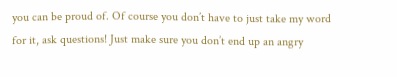you can be proud of. Of course you don’t have to just take my word for it, ask questions! Just make sure you don’t end up an angry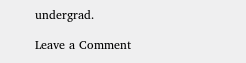undergrad.

Leave a Comment